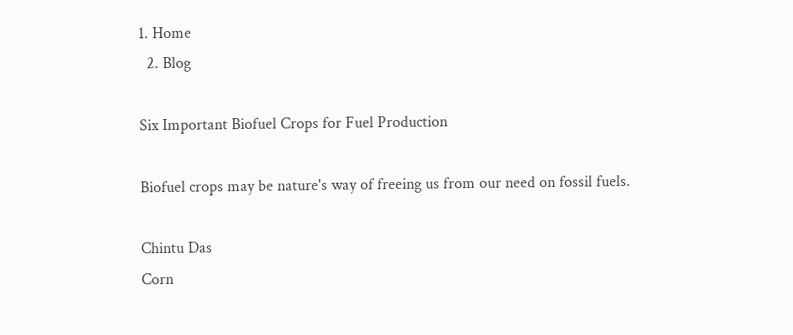1. Home
  2. Blog

Six Important Biofuel Crops for Fuel Production

Biofuel crops may be nature's way of freeing us from our need on fossil fuels.

Chintu Das
Corn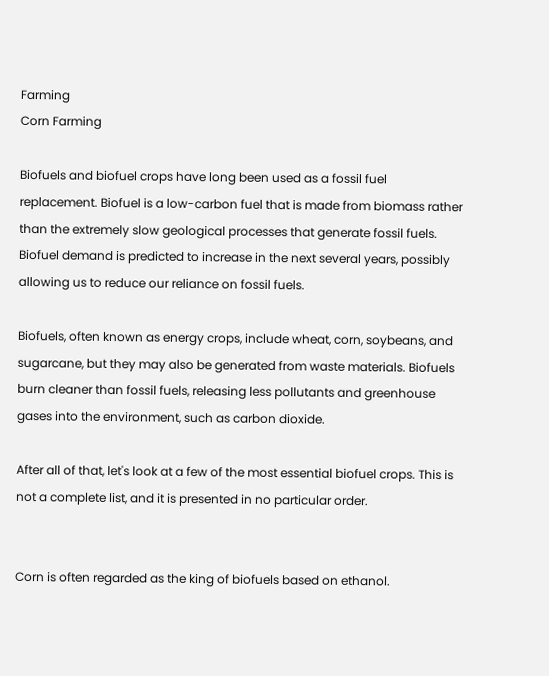Farming
Corn Farming

Biofuels and biofuel crops have long been used as a fossil fuel replacement. Biofuel is a low-carbon fuel that is made from biomass rather than the extremely slow geological processes that generate fossil fuels. Biofuel demand is predicted to increase in the next several years, possibly allowing us to reduce our reliance on fossil fuels.

Biofuels, often known as energy crops, include wheat, corn, soybeans, and sugarcane, but they may also be generated from waste materials. Biofuels burn cleaner than fossil fuels, releasing less pollutants and greenhouse gases into the environment, such as carbon dioxide.

After all of that, let's look at a few of the most essential biofuel crops. This is not a complete list, and it is presented in no particular order.


Corn is often regarded as the king of biofuels based on ethanol.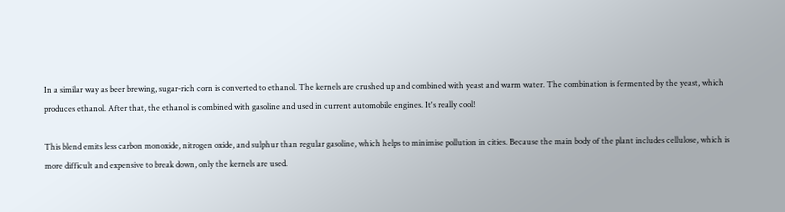In a similar way as beer brewing, sugar-rich corn is converted to ethanol. The kernels are crushed up and combined with yeast and warm water. The combination is fermented by the yeast, which produces ethanol. After that, the ethanol is combined with gasoline and used in current automobile engines. It's really cool!

This blend emits less carbon monoxide, nitrogen oxide, and sulphur than regular gasoline, which helps to minimise pollution in cities. Because the main body of the plant includes cellulose, which is more difficult and expensive to break down, only the kernels are used.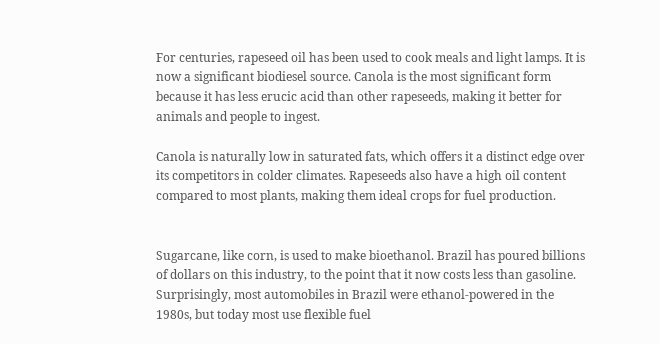For centuries, rapeseed oil has been used to cook meals and light lamps. It is now a significant biodiesel source. Canola is the most significant form because it has less erucic acid than other rapeseeds, making it better for animals and people to ingest.

Canola is naturally low in saturated fats, which offers it a distinct edge over its competitors in colder climates. Rapeseeds also have a high oil content compared to most plants, making them ideal crops for fuel production.


Sugarcane, like corn, is used to make bioethanol. Brazil has poured billions of dollars on this industry, to the point that it now costs less than gasoline. Surprisingly, most automobiles in Brazil were ethanol-powered in the 1980s, but today most use flexible fuel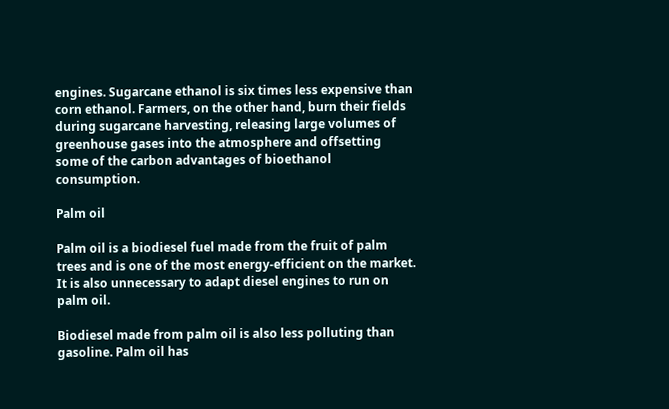engines. Sugarcane ethanol is six times less expensive than corn ethanol. Farmers, on the other hand, burn their fields during sugarcane harvesting, releasing large volumes of greenhouse gases into the atmosphere and offsetting some of the carbon advantages of bioethanol consumption.

Palm oil

Palm oil is a biodiesel fuel made from the fruit of palm trees and is one of the most energy-efficient on the market. It is also unnecessary to adapt diesel engines to run on palm oil.

Biodiesel made from palm oil is also less polluting than gasoline. Palm oil has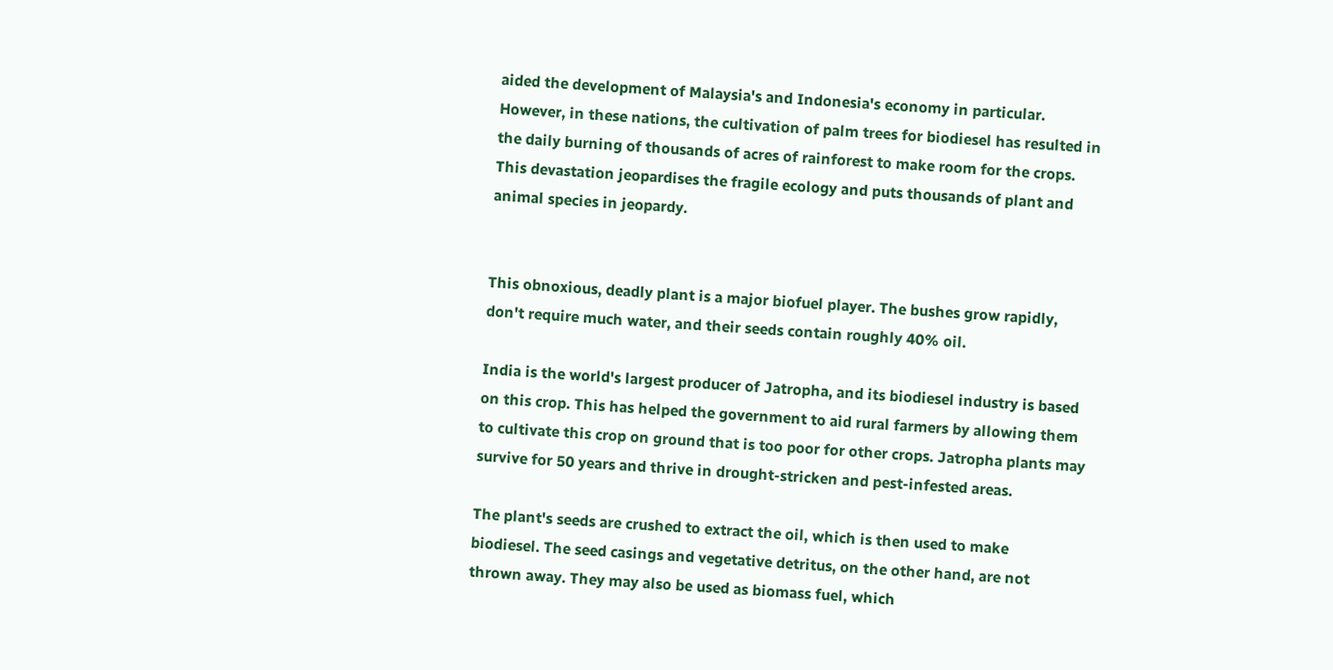aided the development of Malaysia's and Indonesia's economy in particular. However, in these nations, the cultivation of palm trees for biodiesel has resulted in the daily burning of thousands of acres of rainforest to make room for the crops. This devastation jeopardises the fragile ecology and puts thousands of plant and animal species in jeopardy.


This obnoxious, deadly plant is a major biofuel player. The bushes grow rapidly, don't require much water, and their seeds contain roughly 40% oil.

India is the world's largest producer of Jatropha, and its biodiesel industry is based on this crop. This has helped the government to aid rural farmers by allowing them to cultivate this crop on ground that is too poor for other crops. Jatropha plants may survive for 50 years and thrive in drought-stricken and pest-infested areas.

The plant's seeds are crushed to extract the oil, which is then used to make biodiesel. The seed casings and vegetative detritus, on the other hand, are not thrown away. They may also be used as biomass fuel, which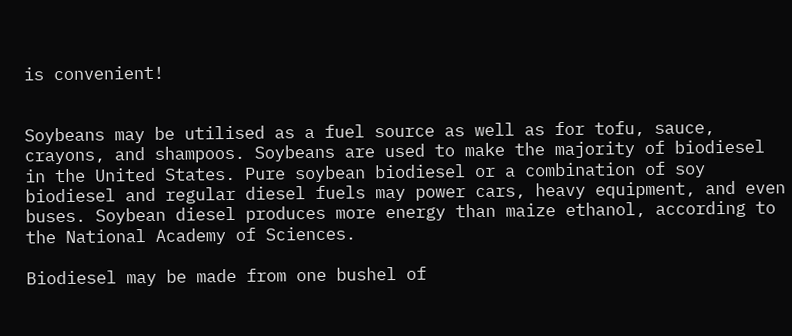is convenient!


Soybeans may be utilised as a fuel source as well as for tofu, sauce, crayons, and shampoos. Soybeans are used to make the majority of biodiesel in the United States. Pure soybean biodiesel or a combination of soy biodiesel and regular diesel fuels may power cars, heavy equipment, and even buses. Soybean diesel produces more energy than maize ethanol, according to the National Academy of Sciences.

Biodiesel may be made from one bushel of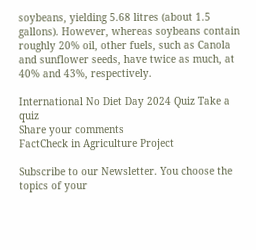soybeans, yielding 5.68 litres (about 1.5 gallons). However, whereas soybeans contain roughly 20% oil, other fuels, such as Canola and sunflower seeds, have twice as much, at 40% and 43%, respectively.

International No Diet Day 2024 Quiz Take a quiz
Share your comments
FactCheck in Agriculture Project

Subscribe to our Newsletter. You choose the topics of your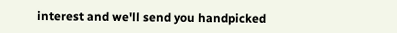interest and we'll send you handpicked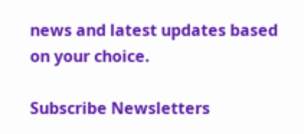news and latest updates based on your choice.

Subscribe Newsletters